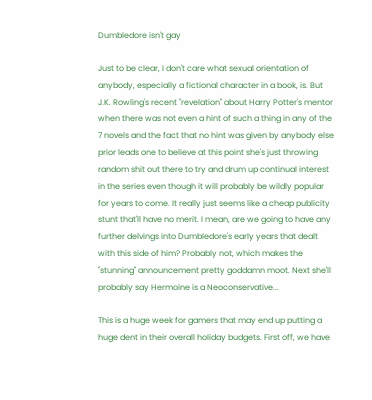Dumbledore isn't gay

Just to be clear, I don't care what sexual orientation of anybody, especially a fictional character in a book, is. But J.K. Rowling's recent "revelation" about Harry Potter's mentor when there was not even a hint of such a thing in any of the 7 novels and the fact that no hint was given by anybody else prior leads one to believe at this point she's just throwing random shit out there to try and drum up continual interest in the series even though it will probably be wildly popular for years to come. It really just seems like a cheap publicity stunt that'll have no merit. I mean, are we going to have any further delvings into Dumbledore's early years that dealt with this side of him? Probably not, which makes the "stunning" announcement pretty goddamn moot. Next she'll probably say Hermoine is a Neoconservative...

This is a huge week for gamers that may end up putting a huge dent in their overall holiday budgets. First off, we have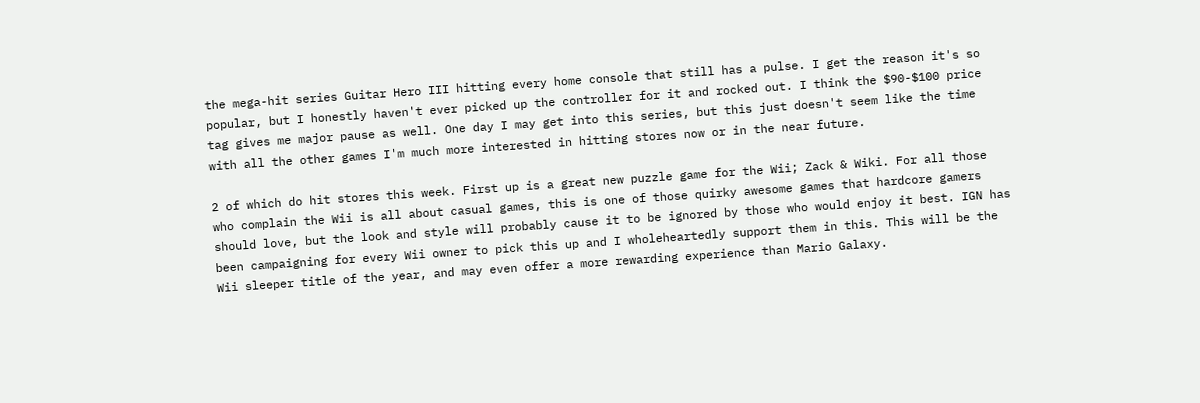the mega-hit series Guitar Hero III hitting every home console that still has a pulse. I get the reason it's so popular, but I honestly haven't ever picked up the controller for it and rocked out. I think the $90-$100 price tag gives me major pause as well. One day I may get into this series, but this just doesn't seem like the time with all the other games I'm much more interested in hitting stores now or in the near future.

2 of which do hit stores this week. First up is a great new puzzle game for the Wii; Zack & Wiki. For all those who complain the Wii is all about casual games, this is one of those quirky awesome games that hardcore gamers should love, but the look and style will probably cause it to be ignored by those who would enjoy it best. IGN has been campaigning for every Wii owner to pick this up and I wholeheartedly support them in this. This will be the Wii sleeper title of the year, and may even offer a more rewarding experience than Mario Galaxy.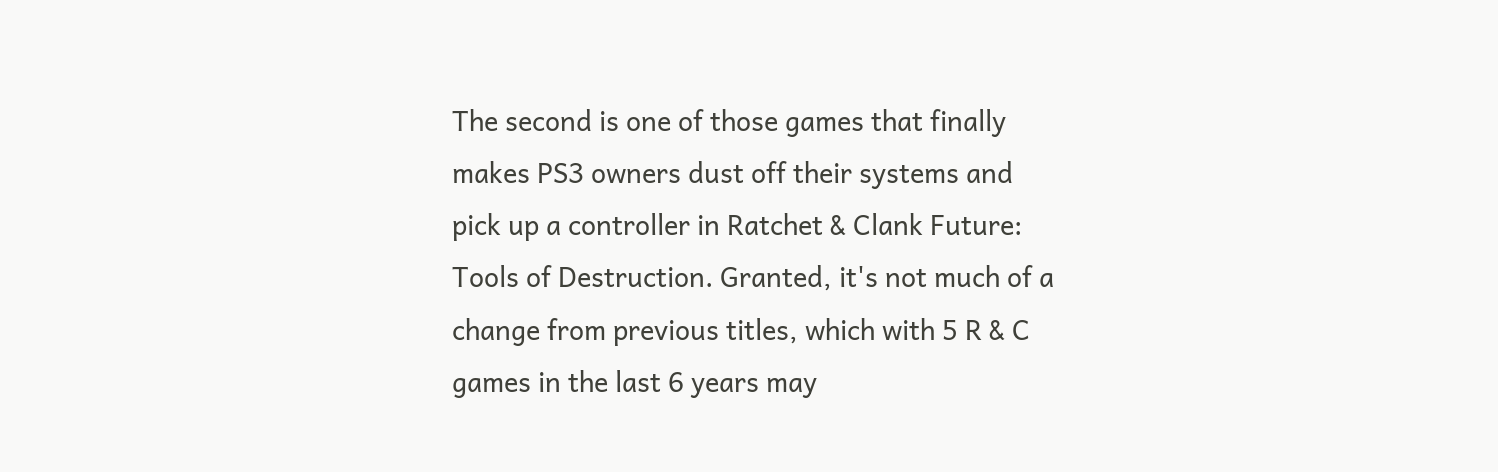The second is one of those games that finally makes PS3 owners dust off their systems and pick up a controller in Ratchet & Clank Future: Tools of Destruction. Granted, it's not much of a change from previous titles, which with 5 R & C games in the last 6 years may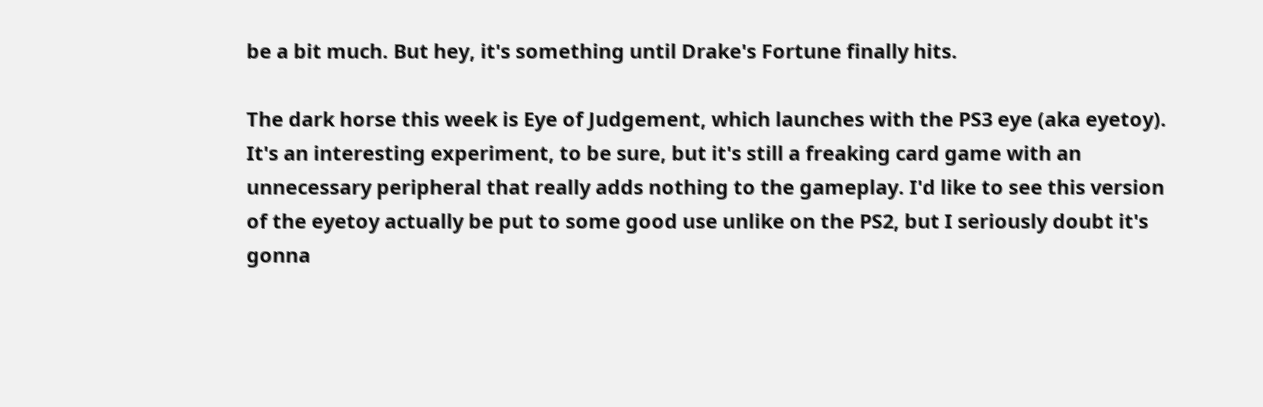be a bit much. But hey, it's something until Drake's Fortune finally hits.

The dark horse this week is Eye of Judgement, which launches with the PS3 eye (aka eyetoy). It's an interesting experiment, to be sure, but it's still a freaking card game with an unnecessary peripheral that really adds nothing to the gameplay. I'd like to see this version of the eyetoy actually be put to some good use unlike on the PS2, but I seriously doubt it's gonna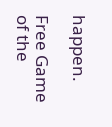happen.

Free Game of the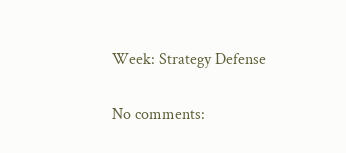Week: Strategy Defense

No comments: